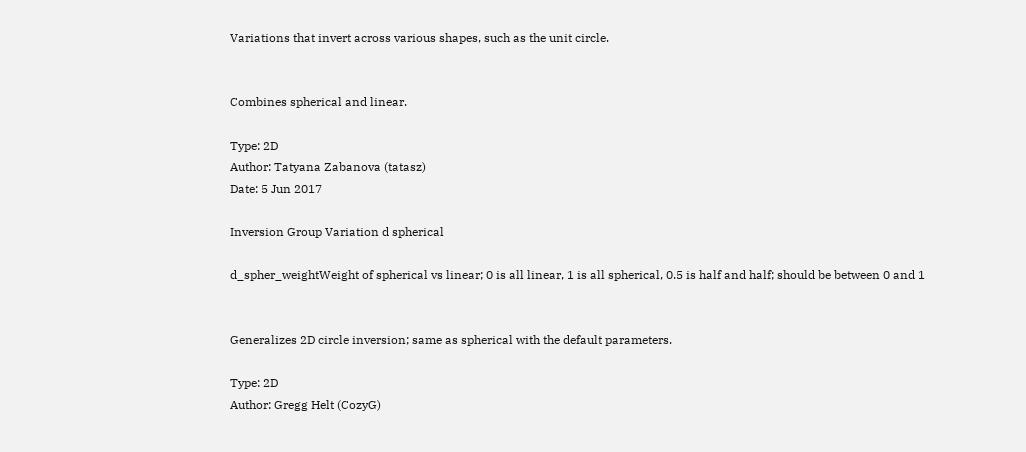Variations that invert across various shapes, such as the unit circle.


Combines spherical and linear.

Type: 2D
Author: Tatyana Zabanova (tatasz)
Date: 5 Jun 2017

Inversion Group Variation d spherical

d_spher_weightWeight of spherical vs linear; 0 is all linear, 1 is all spherical, 0.5 is half and half; should be between 0 and 1


Generalizes 2D circle inversion; same as spherical with the default parameters.

Type: 2D
Author: Gregg Helt (CozyG)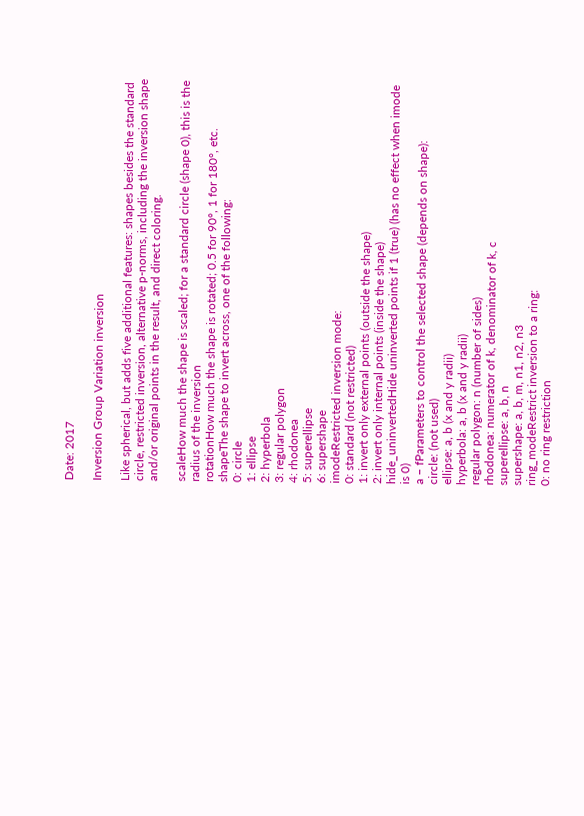Date: 2017

Inversion Group Variation inversion

Like spherical, but adds five additional features: shapes besides the standard circle, restricted inversion, alternative p-norms, including the inversion shape and/or original points in the result, and direct coloring.

scaleHow much the shape is scaled; for a standard circle (shape 0), this is the radius of the inversion
rotationHow much the shape is rotated; 0.5 for 90°, 1 for 180°, etc.
shapeThe shape to invert across, one of the following:
0: circle
1: ellipse
2: hyperbola
3: regular polygon
4: rhodonea
5: superellipse
6: supershape
imodeRestricted inversion mode:
0: standard (not restricted)
1: invert only external points (outside the shape)
2: invert only internal points (inside the shape)
hide_uninvertedHide uninverted points if 1 (true) (has no effect when imode is 0)
a – fParameters to control the selected shape (depends on shape):
circle: (not used)
ellipse: a, b (x and y radii)
hyperbola: a, b (x and y radii)
regular polygon: n (number of sides)
rhodonea: numerator of k, denominator of k, c
superellipse: a, b, n
supershape: a, b, m, n1, n2, n3
ring_modeRestrict inversion to a ring:
0: no ring restriction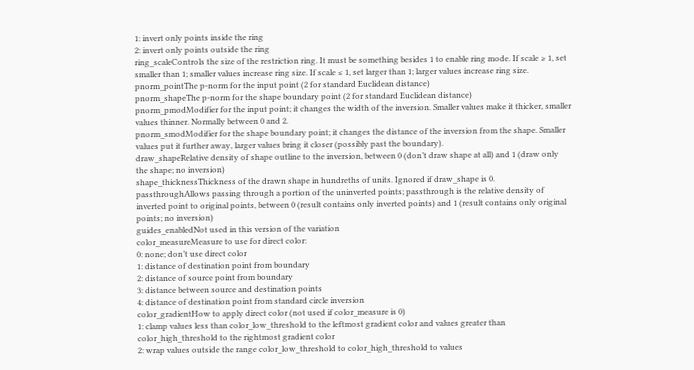1: invert only points inside the ring
2: invert only points outside the ring
ring_scaleControls the size of the restriction ring. It must be something besides 1 to enable ring mode. If scale ≥ 1, set smaller than 1; smaller values increase ring size. If scale ≤ 1, set larger than 1; larger values increase ring size.
pnorm_pointThe p-norm for the input point (2 for standard Euclidean distance)
pnorm_shapeThe p-norm for the shape boundary point (2 for standard Euclidean distance)
pnorm_pmodModifier for the input point; it changes the width of the inversion. Smaller values make it thicker, smaller values thinner. Normally between 0 and 2.
pnorm_smodModifier for the shape boundary point; it changes the distance of the inversion from the shape. Smaller values put it further away, larger values bring it closer (possibly past the boundary).
draw_shapeRelative density of shape outline to the inversion, between 0 (don’t draw shape at all) and 1 (draw only the shape; no inversion)
shape_thicknessThickness of the drawn shape in hundreths of units. Ignored if draw_shape is 0.
passthroughAllows passing through a portion of the uninverted points; passthrough is the relative density of inverted point to original points, between 0 (result contains only inverted points) and 1 (result contains only original points; no inversion)
guides_enabledNot used in this version of the variation
color_measureMeasure to use for direct color:
0: none; don’t use direct color
1: distance of destination point from boundary
2: distance of source point from boundary
3: distance between source and destination points
4: distance of destination point from standard circle inversion
color_gradientHow to apply direct color (not used if color_measure is 0)
1: clamp values less than color_low_threshold to the leftmost gradient color and values greater than color_high_threshold to the rightmost gradient color
2: wrap values outside the range color_low_threshold to color_high_threshold to values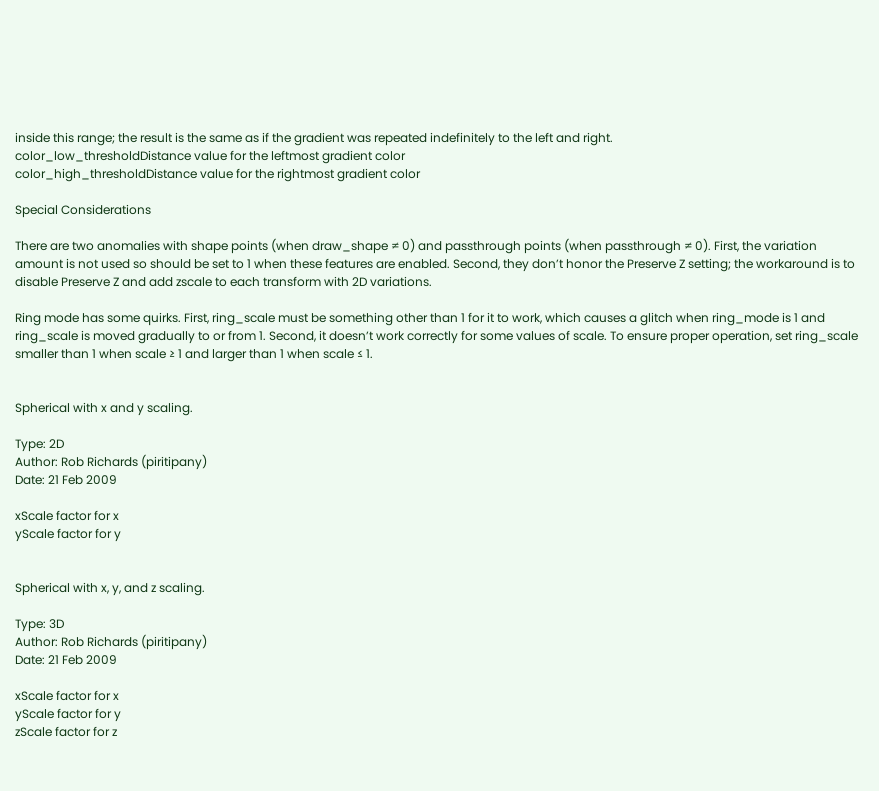inside this range; the result is the same as if the gradient was repeated indefinitely to the left and right.
color_low_thresholdDistance value for the leftmost gradient color
color_high_thresholdDistance value for the rightmost gradient color

Special Considerations

There are two anomalies with shape points (when draw_shape ≠ 0) and passthrough points (when passthrough ≠ 0). First, the variation amount is not used so should be set to 1 when these features are enabled. Second, they don’t honor the Preserve Z setting; the workaround is to disable Preserve Z and add zscale to each transform with 2D variations.

Ring mode has some quirks. First, ring_scale must be something other than 1 for it to work, which causes a glitch when ring_mode is 1 and ring_scale is moved gradually to or from 1. Second, it doesn’t work correctly for some values of scale. To ensure proper operation, set ring_scale smaller than 1 when scale ≥ 1 and larger than 1 when scale ≤ 1.


Spherical with x and y scaling.

Type: 2D
Author: Rob Richards (piritipany)
Date: 21 Feb 2009

xScale factor for x
yScale factor for y


Spherical with x, y, and z scaling.

Type: 3D
Author: Rob Richards (piritipany)
Date: 21 Feb 2009

xScale factor for x
yScale factor for y
zScale factor for z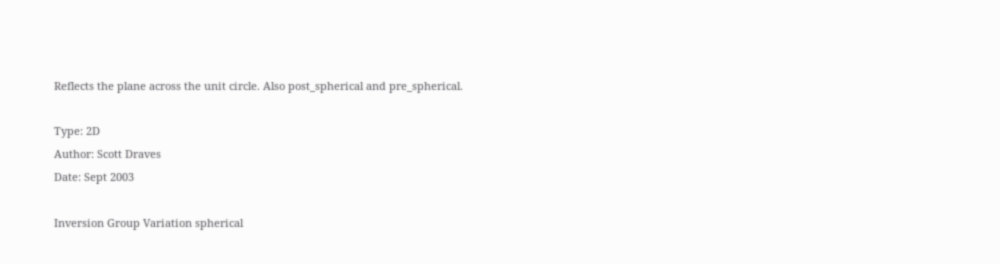Reflects the plane across the unit circle. Also post_spherical and pre_spherical.

Type: 2D
Author: Scott Draves
Date: Sept 2003

Inversion Group Variation spherical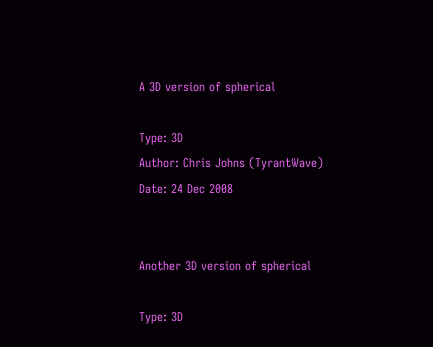A 3D version of spherical

Type: 3D
Author: Chris Johns (TyrantWave)
Date: 24 Dec 2008


Another 3D version of spherical

Type: 3D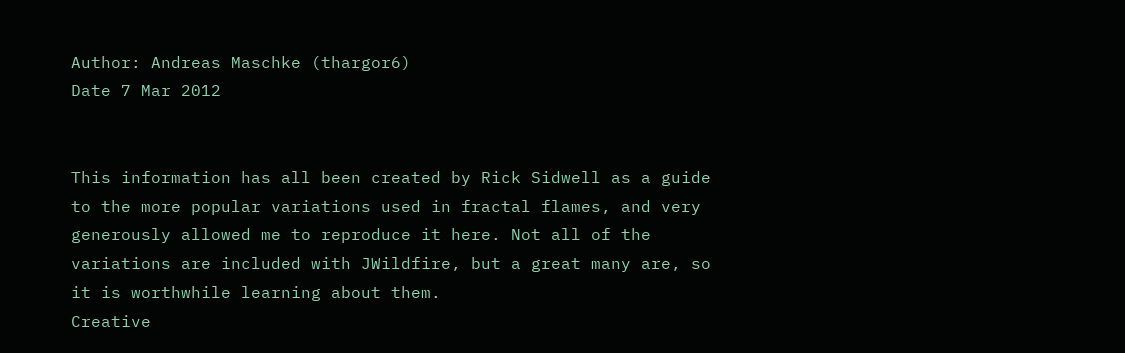Author: Andreas Maschke (thargor6)
Date 7 Mar 2012


This information has all been created by Rick Sidwell as a guide to the more popular variations used in fractal flames, and very generously allowed me to reproduce it here. Not all of the variations are included with JWildfire, but a great many are, so it is worthwhile learning about them.
Creative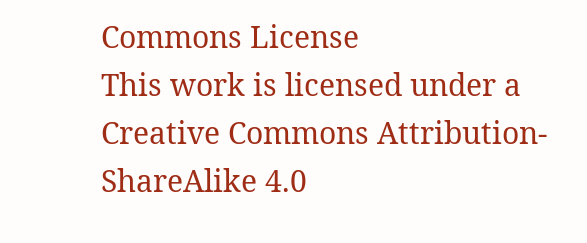Commons License
This work is licensed under a Creative Commons Attribution-ShareAlike 4.0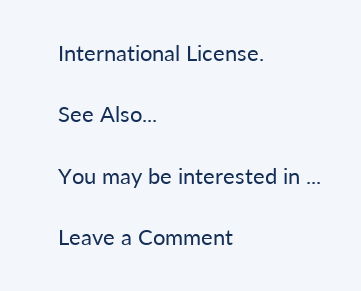International License.

See Also...

You may be interested in ...

Leave a Comment